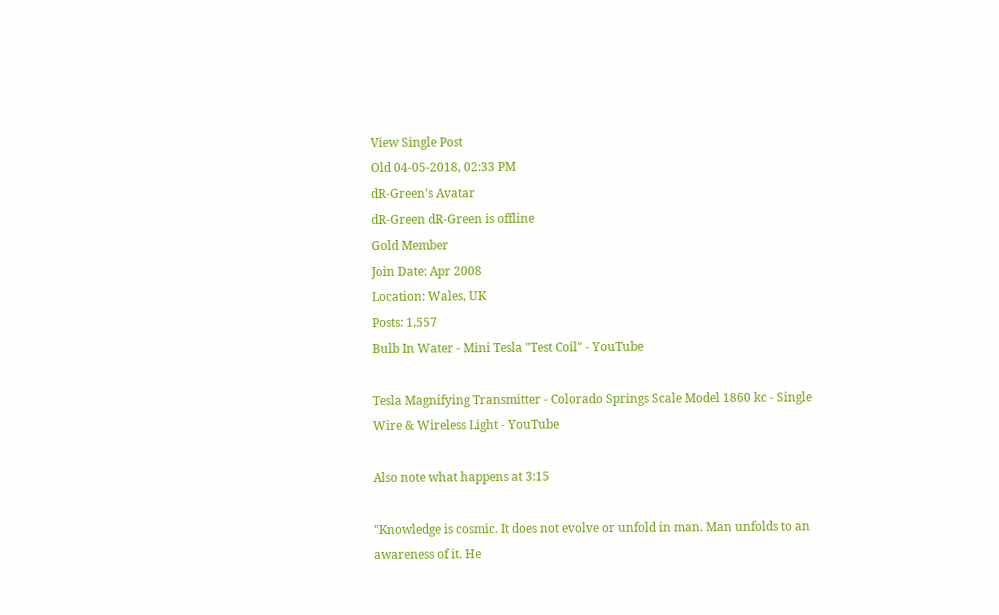View Single Post
Old 04-05-2018, 02:33 PM
dR-Green's Avatar
dR-Green dR-Green is offline
Gold Member
Join Date: Apr 2008
Location: Wales, UK
Posts: 1,557
Bulb In Water - Mini Tesla "Test Coil" - YouTube

Tesla Magnifying Transmitter - Colorado Springs Scale Model 1860 kc - Single Wire & Wireless Light - YouTube

Also note what happens at 3:15

"Knowledge is cosmic. It does not evolve or unfold in man. Man unfolds to an awareness of it. He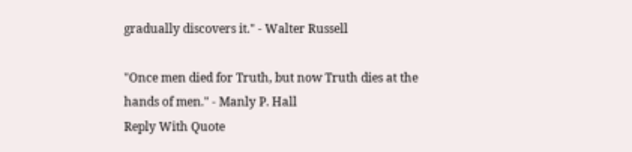gradually discovers it." - Walter Russell

"Once men died for Truth, but now Truth dies at the hands of men." - Manly P. Hall
Reply With Quote